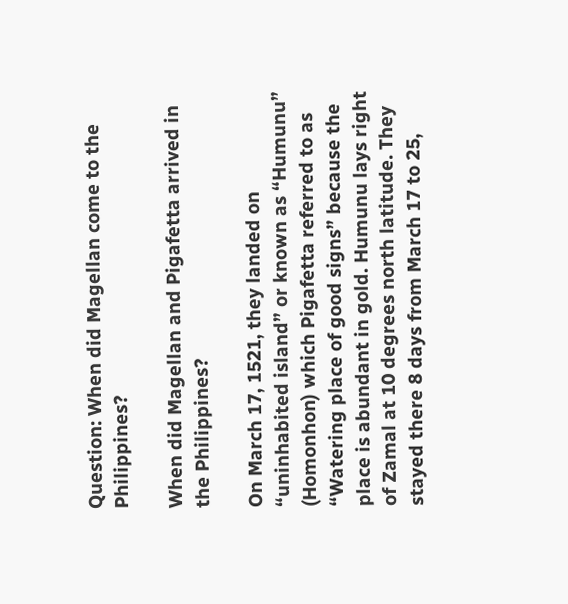Question: When did Magellan come to the Philippines?

When did Magellan and Pigafetta arrived in the Philippines?

On March 17, 1521, they landed on “uninhabited island” or known as “Humunu” (Homonhon) which Pigafetta referred to as “Watering place of good signs” because the place is abundant in gold. Humunu lays right of Zamal at 10 degrees north latitude. They stayed there 8 days from March 17 to 25,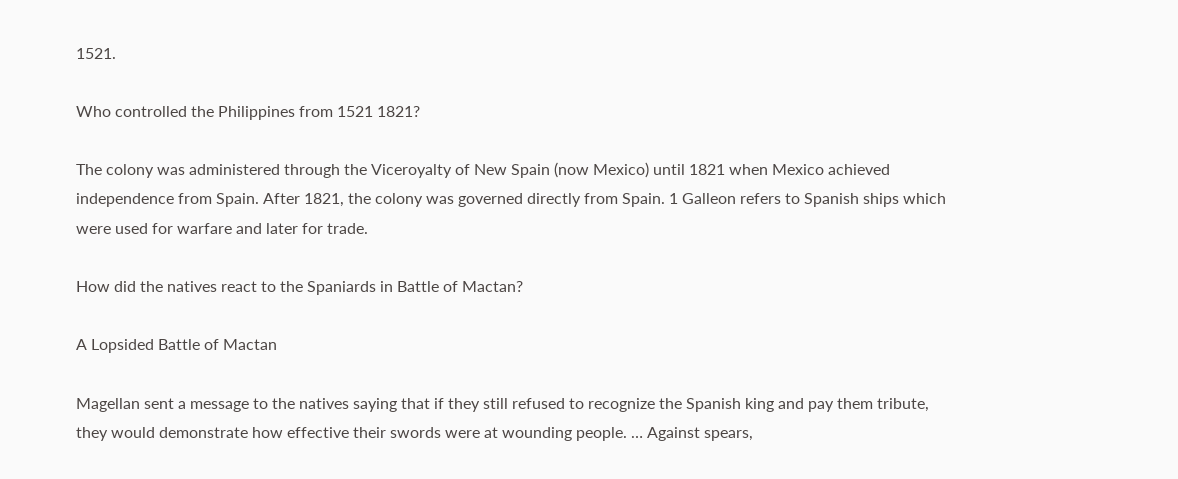1521.

Who controlled the Philippines from 1521 1821?

The colony was administered through the Viceroyalty of New Spain (now Mexico) until 1821 when Mexico achieved independence from Spain. After 1821, the colony was governed directly from Spain. 1 Galleon refers to Spanish ships which were used for warfare and later for trade.

How did the natives react to the Spaniards in Battle of Mactan?

A Lopsided Battle of Mactan

Magellan sent a message to the natives saying that if they still refused to recognize the Spanish king and pay them tribute, they would demonstrate how effective their swords were at wounding people. … Against spears,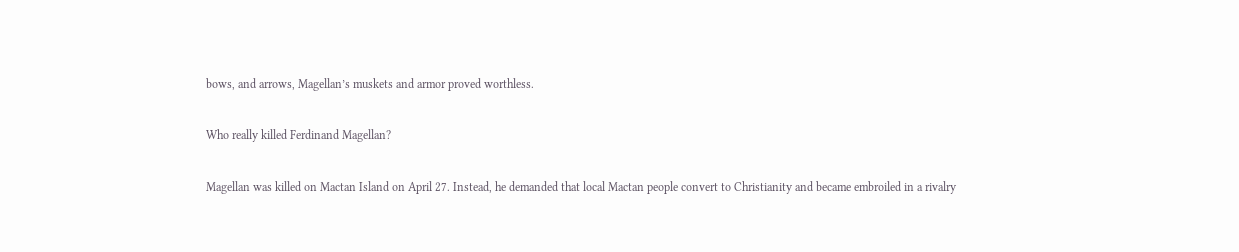bows, and arrows, Magellan’s muskets and armor proved worthless.

Who really killed Ferdinand Magellan?

Magellan was killed on Mactan Island on April 27. Instead, he demanded that local Mactan people convert to Christianity and became embroiled in a rivalry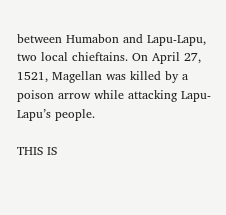between Humabon and Lapu-Lapu, two local chieftains. On April 27, 1521, Magellan was killed by a poison arrow while attacking Lapu-Lapu’s people.

THIS IS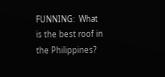FUNNING:  What is the best roof in the Philippines?